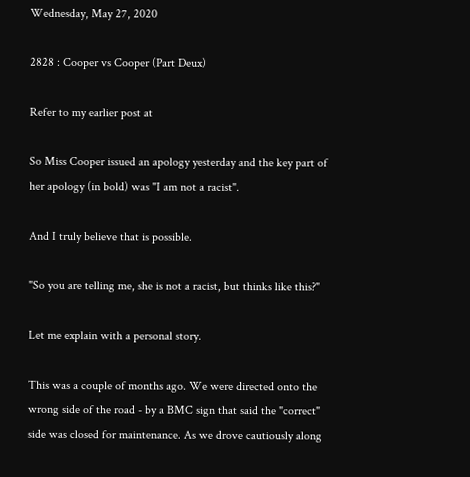Wednesday, May 27, 2020

2828 : Cooper vs Cooper (Part Deux)

Refer to my earlier post at

So Miss Cooper issued an apology yesterday and the key part of her apology (in bold) was "I am not a racist".

And I truly believe that is possible.

"So you are telling me, she is not a racist, but thinks like this?"

Let me explain with a personal story.

This was a couple of months ago. We were directed onto the wrong side of the road - by a BMC sign that said the "correct" side was closed for maintenance. As we drove cautiously along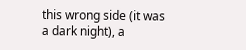this wrong side (it was a dark night), a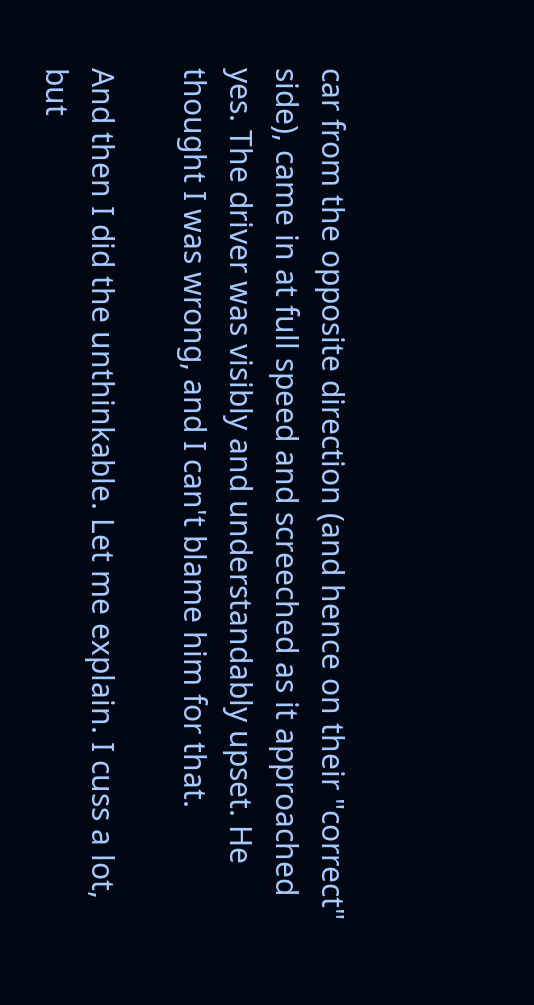car from the opposite direction (and hence on their "correct" side), came in at full speed and screeched as it approached yes. The driver was visibly and understandably upset. He thought I was wrong, and I can't blame him for that.

And then I did the unthinkable. Let me explain. I cuss a lot, but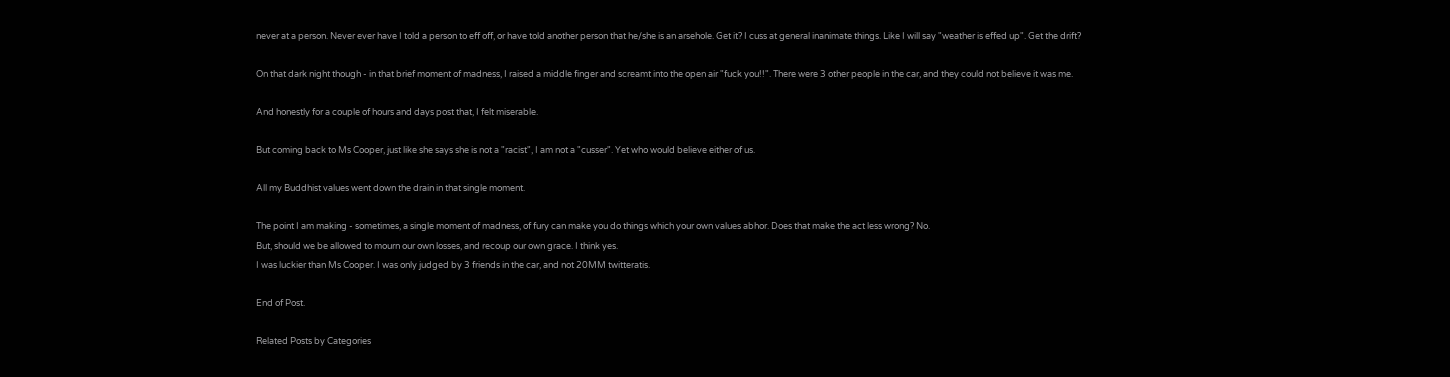never at a person. Never ever have I told a person to eff off, or have told another person that he/she is an arsehole. Get it? I cuss at general inanimate things. Like I will say "weather is effed up". Get the drift?

On that dark night though - in that brief moment of madness, I raised a middle finger and screamt into the open air "fuck you!!". There were 3 other people in the car, and they could not believe it was me.

And honestly for a couple of hours and days post that, I felt miserable.

But coming back to Ms Cooper, just like she says she is not a "racist", I am not a "cusser". Yet who would believe either of us.

All my Buddhist values went down the drain in that single moment.

The point I am making - sometimes, a single moment of madness, of fury can make you do things which your own values abhor. Does that make the act less wrong? No.
But, should we be allowed to mourn our own losses, and recoup our own grace. I think yes.
I was luckier than Ms Cooper. I was only judged by 3 friends in the car, and not 20MM twitteratis.

End of Post.

Related Posts by Categories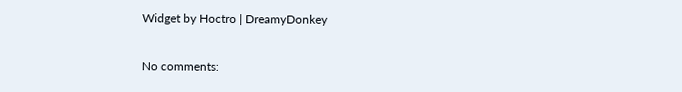Widget by Hoctro | DreamyDonkey

No comments: